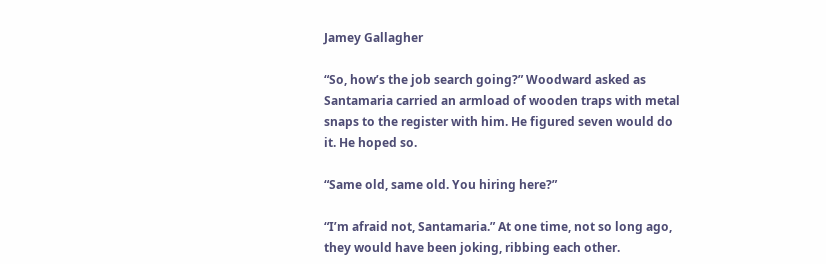Jamey Gallagher

“So, how’s the job search going?” Woodward asked as Santamaria carried an armload of wooden traps with metal snaps to the register with him. He figured seven would do it. He hoped so.

“Same old, same old. You hiring here?”

“I’m afraid not, Santamaria.” At one time, not so long ago, they would have been joking, ribbing each other.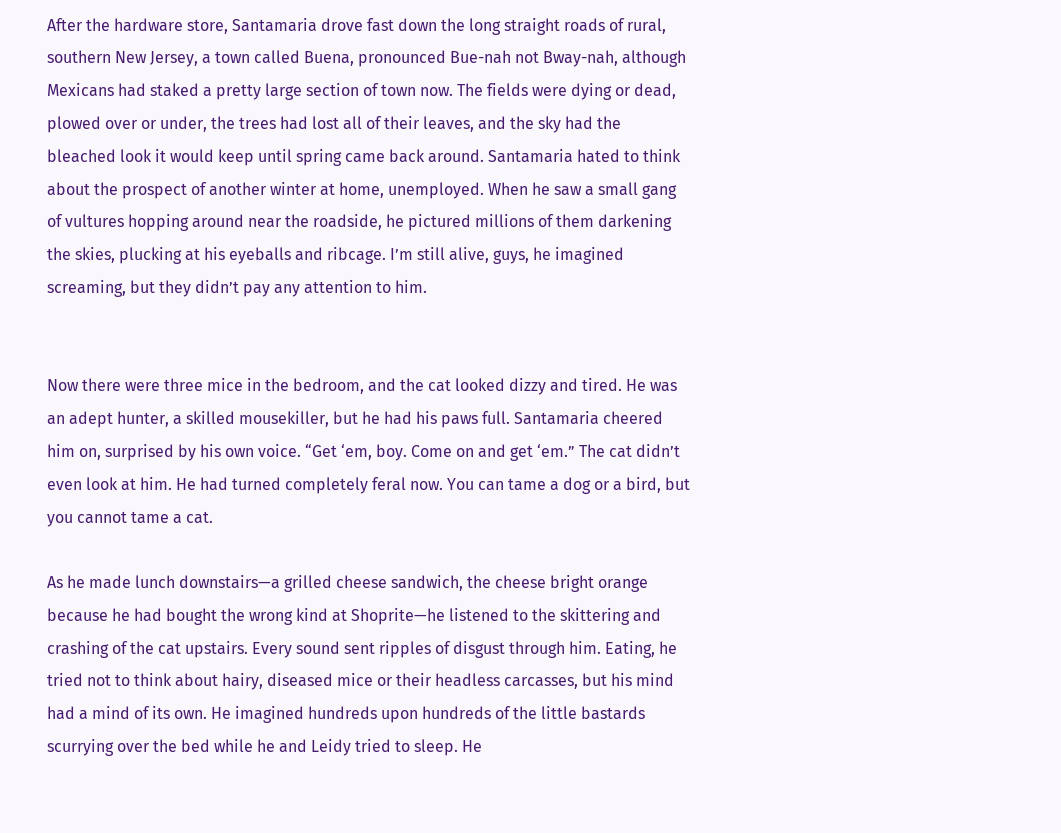After the hardware store, Santamaria drove fast down the long straight roads of rural, southern New Jersey, a town called Buena, pronounced Bue-nah not Bway-nah, although Mexicans had staked a pretty large section of town now. The fields were dying or dead, plowed over or under, the trees had lost all of their leaves, and the sky had the bleached look it would keep until spring came back around. Santamaria hated to think about the prospect of another winter at home, unemployed. When he saw a small gang of vultures hopping around near the roadside, he pictured millions of them darkening the skies, plucking at his eyeballs and ribcage. I’m still alive, guys, he imagined screaming, but they didn’t pay any attention to him.


Now there were three mice in the bedroom, and the cat looked dizzy and tired. He was an adept hunter, a skilled mousekiller, but he had his paws full. Santamaria cheered him on, surprised by his own voice. “Get ‘em, boy. Come on and get ‘em.” The cat didn’t even look at him. He had turned completely feral now. You can tame a dog or a bird, but you cannot tame a cat.

As he made lunch downstairs—a grilled cheese sandwich, the cheese bright orange because he had bought the wrong kind at Shoprite—he listened to the skittering and crashing of the cat upstairs. Every sound sent ripples of disgust through him. Eating, he tried not to think about hairy, diseased mice or their headless carcasses, but his mind had a mind of its own. He imagined hundreds upon hundreds of the little bastards scurrying over the bed while he and Leidy tried to sleep. He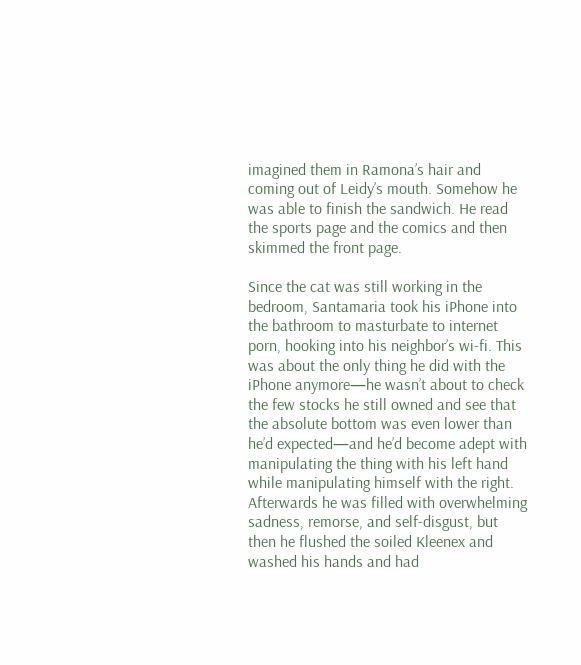imagined them in Ramona’s hair and coming out of Leidy’s mouth. Somehow he was able to finish the sandwich. He read the sports page and the comics and then skimmed the front page.

Since the cat was still working in the bedroom, Santamaria took his iPhone into the bathroom to masturbate to internet porn, hooking into his neighbor’s wi-fi. This was about the only thing he did with the iPhone anymore—he wasn’t about to check the few stocks he still owned and see that the absolute bottom was even lower than he’d expected—and he’d become adept with manipulating the thing with his left hand while manipulating himself with the right. Afterwards he was filled with overwhelming sadness, remorse, and self-disgust, but then he flushed the soiled Kleenex and washed his hands and had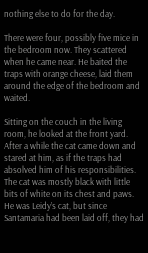nothing else to do for the day.

There were four, possibly five mice in the bedroom now. They scattered when he came near. He baited the traps with orange cheese, laid them around the edge of the bedroom and waited.

Sitting on the couch in the living room, he looked at the front yard. After a while the cat came down and stared at him, as if the traps had absolved him of his responsibilities. The cat was mostly black with little bits of white on its chest and paws. He was Leidy’s cat, but since Santamaria had been laid off, they had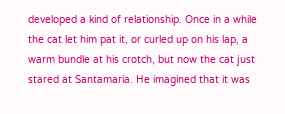developed a kind of relationship. Once in a while the cat let him pat it, or curled up on his lap, a warm bundle at his crotch, but now the cat just stared at Santamaria. He imagined that it was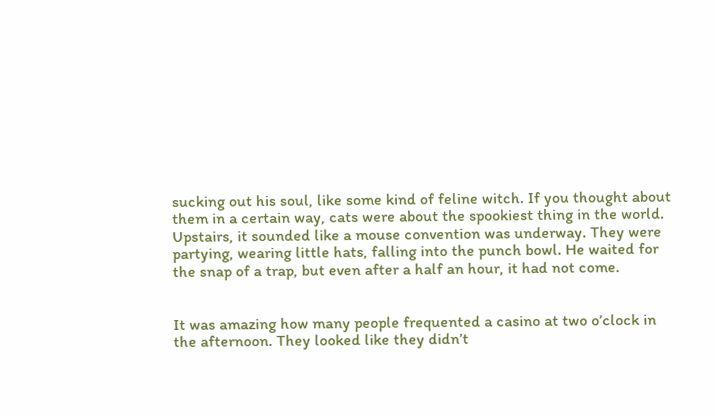sucking out his soul, like some kind of feline witch. If you thought about them in a certain way, cats were about the spookiest thing in the world. Upstairs, it sounded like a mouse convention was underway. They were partying, wearing little hats, falling into the punch bowl. He waited for the snap of a trap, but even after a half an hour, it had not come.


It was amazing how many people frequented a casino at two o’clock in the afternoon. They looked like they didn’t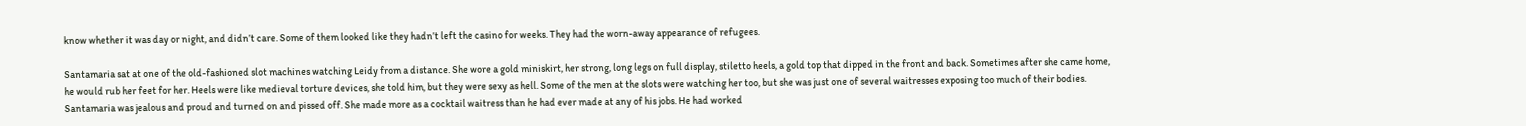know whether it was day or night, and didn’t care. Some of them looked like they hadn’t left the casino for weeks. They had the worn-away appearance of refugees.

Santamaria sat at one of the old-fashioned slot machines watching Leidy from a distance. She wore a gold miniskirt, her strong, long legs on full display, stiletto heels, a gold top that dipped in the front and back. Sometimes after she came home, he would rub her feet for her. Heels were like medieval torture devices, she told him, but they were sexy as hell. Some of the men at the slots were watching her too, but she was just one of several waitresses exposing too much of their bodies. Santamaria was jealous and proud and turned on and pissed off. She made more as a cocktail waitress than he had ever made at any of his jobs. He had worked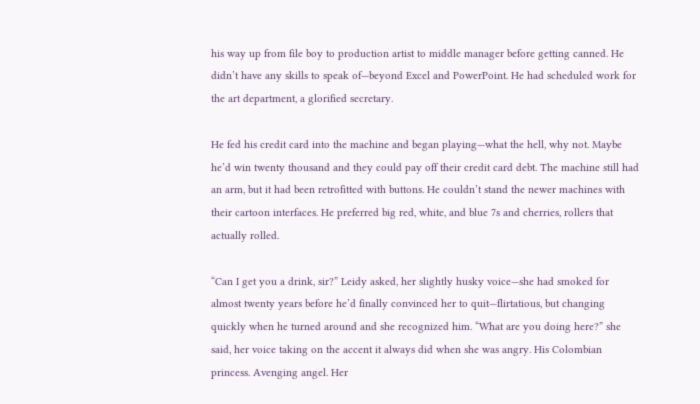his way up from file boy to production artist to middle manager before getting canned. He didn’t have any skills to speak of—beyond Excel and PowerPoint. He had scheduled work for the art department, a glorified secretary.

He fed his credit card into the machine and began playing—what the hell, why not. Maybe he’d win twenty thousand and they could pay off their credit card debt. The machine still had an arm, but it had been retrofitted with buttons. He couldn’t stand the newer machines with their cartoon interfaces. He preferred big red, white, and blue 7s and cherries, rollers that actually rolled.

“Can I get you a drink, sir?” Leidy asked, her slightly husky voice—she had smoked for almost twenty years before he’d finally convinced her to quit—flirtatious, but changing quickly when he turned around and she recognized him. “What are you doing here?” she said, her voice taking on the accent it always did when she was angry. His Colombian princess. Avenging angel. Her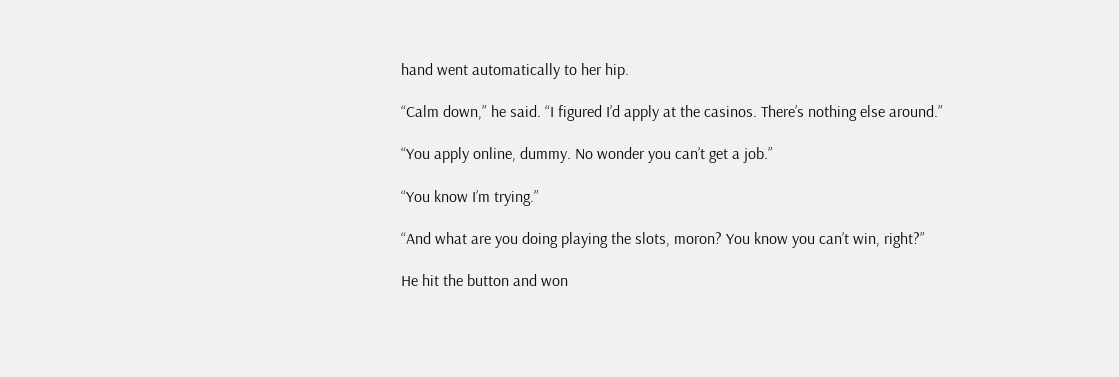hand went automatically to her hip.

“Calm down,” he said. “I figured I’d apply at the casinos. There’s nothing else around.”

“You apply online, dummy. No wonder you can’t get a job.”

“You know I’m trying.”

“And what are you doing playing the slots, moron? You know you can’t win, right?”

He hit the button and won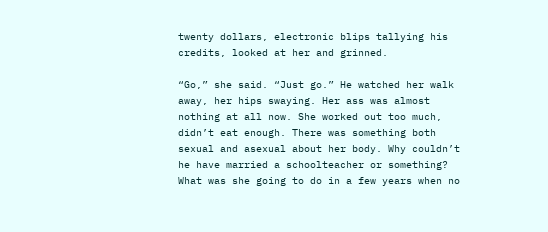twenty dollars, electronic blips tallying his credits, looked at her and grinned.

“Go,” she said. “Just go.” He watched her walk away, her hips swaying. Her ass was almost nothing at all now. She worked out too much, didn’t eat enough. There was something both sexual and asexual about her body. Why couldn’t he have married a schoolteacher or something? What was she going to do in a few years when no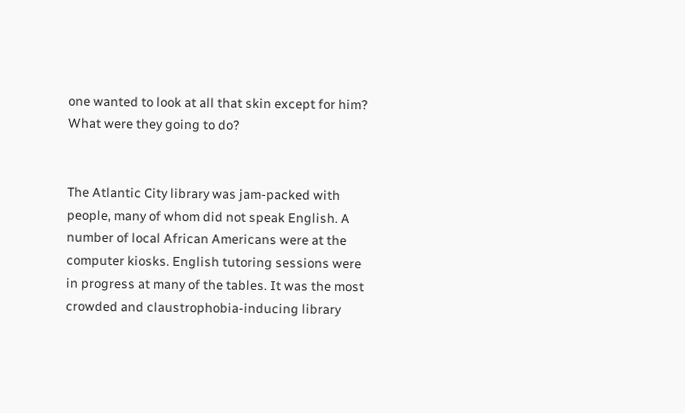one wanted to look at all that skin except for him? What were they going to do?


The Atlantic City library was jam-packed with people, many of whom did not speak English. A number of local African Americans were at the computer kiosks. English tutoring sessions were in progress at many of the tables. It was the most crowded and claustrophobia-inducing library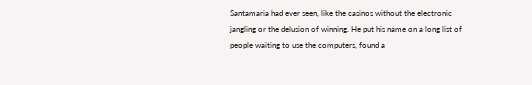Santamaria had ever seen, like the casinos without the electronic jangling or the delusion of winning. He put his name on a long list of people waiting to use the computers, found a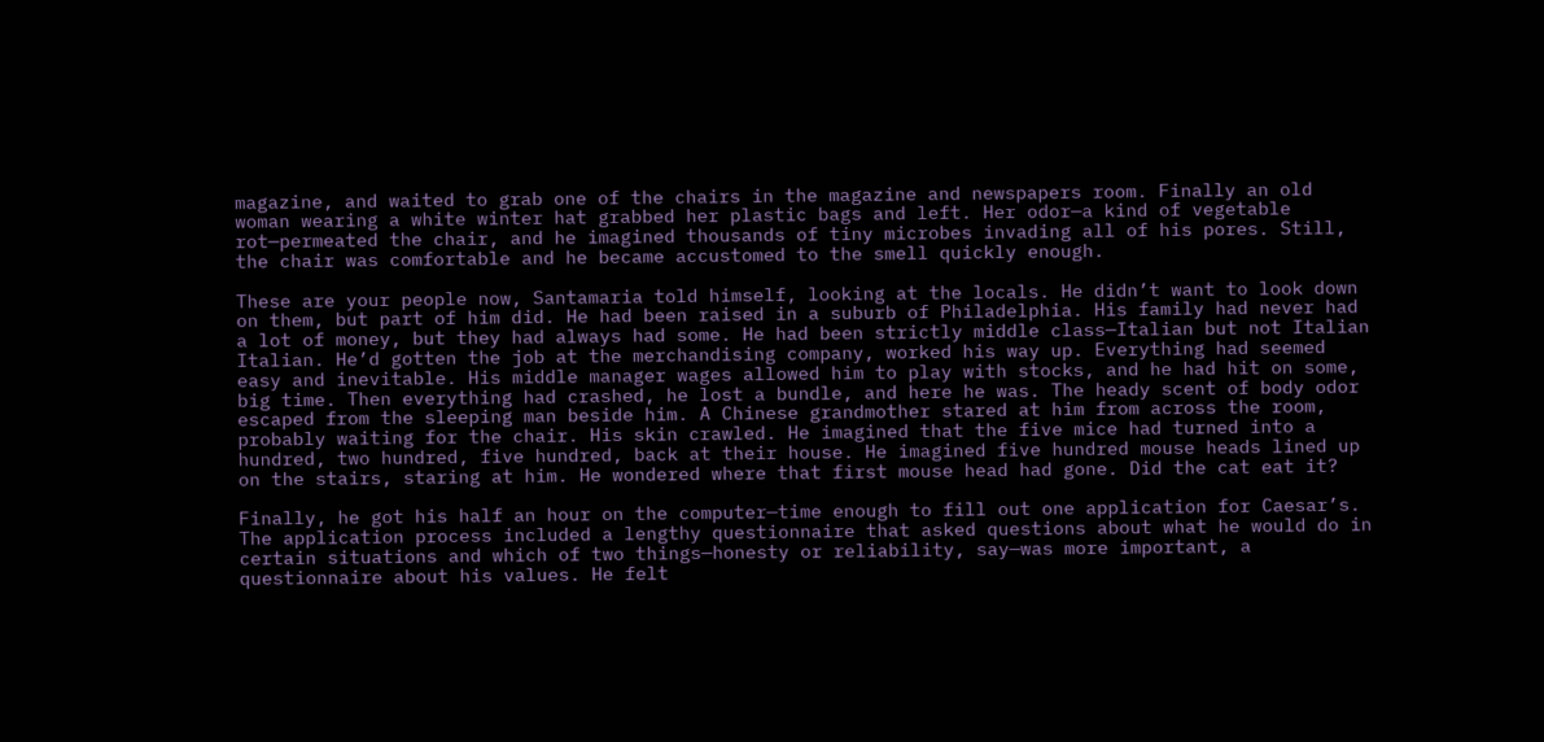magazine, and waited to grab one of the chairs in the magazine and newspapers room. Finally an old woman wearing a white winter hat grabbed her plastic bags and left. Her odor—a kind of vegetable rot—permeated the chair, and he imagined thousands of tiny microbes invading all of his pores. Still, the chair was comfortable and he became accustomed to the smell quickly enough.

These are your people now, Santamaria told himself, looking at the locals. He didn’t want to look down on them, but part of him did. He had been raised in a suburb of Philadelphia. His family had never had a lot of money, but they had always had some. He had been strictly middle class—Italian but not Italian Italian. He’d gotten the job at the merchandising company, worked his way up. Everything had seemed easy and inevitable. His middle manager wages allowed him to play with stocks, and he had hit on some, big time. Then everything had crashed, he lost a bundle, and here he was. The heady scent of body odor escaped from the sleeping man beside him. A Chinese grandmother stared at him from across the room, probably waiting for the chair. His skin crawled. He imagined that the five mice had turned into a hundred, two hundred, five hundred, back at their house. He imagined five hundred mouse heads lined up on the stairs, staring at him. He wondered where that first mouse head had gone. Did the cat eat it?

Finally, he got his half an hour on the computer—time enough to fill out one application for Caesar’s. The application process included a lengthy questionnaire that asked questions about what he would do in certain situations and which of two things—honesty or reliability, say—was more important, a questionnaire about his values. He felt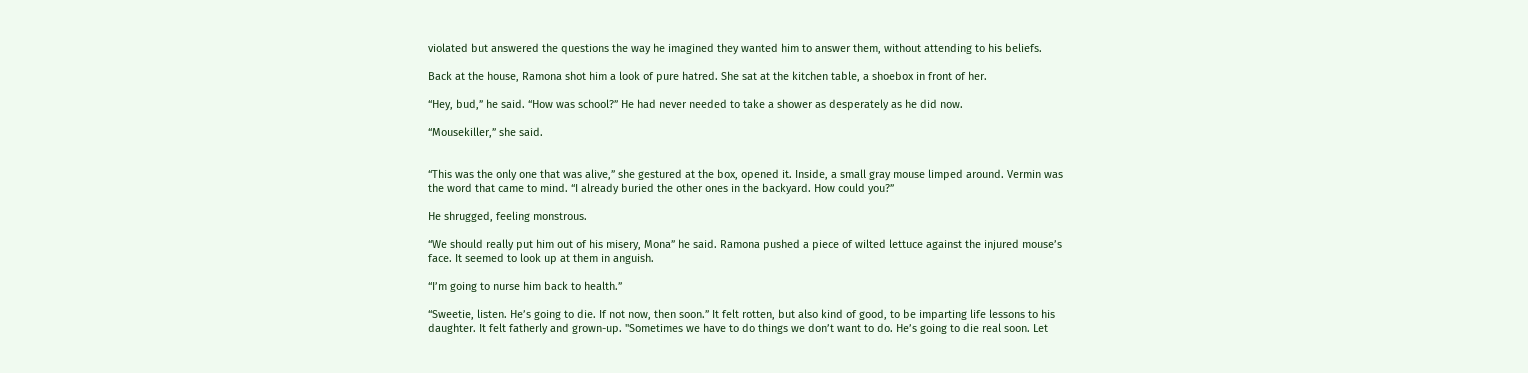violated but answered the questions the way he imagined they wanted him to answer them, without attending to his beliefs.

Back at the house, Ramona shot him a look of pure hatred. She sat at the kitchen table, a shoebox in front of her.

“Hey, bud,” he said. “How was school?” He had never needed to take a shower as desperately as he did now.

“Mousekiller,” she said.


“This was the only one that was alive,” she gestured at the box, opened it. Inside, a small gray mouse limped around. Vermin was the word that came to mind. “I already buried the other ones in the backyard. How could you?”

He shrugged, feeling monstrous.

“We should really put him out of his misery, Mona” he said. Ramona pushed a piece of wilted lettuce against the injured mouse’s face. It seemed to look up at them in anguish.

“I’m going to nurse him back to health.”

“Sweetie, listen. He’s going to die. If not now, then soon.” It felt rotten, but also kind of good, to be imparting life lessons to his daughter. It felt fatherly and grown-up. "Sometimes we have to do things we don’t want to do. He’s going to die real soon. Let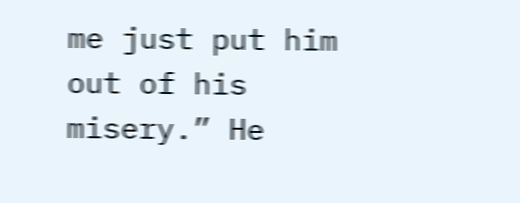me just put him out of his misery.” He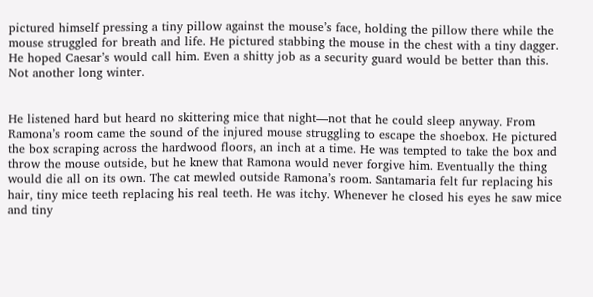pictured himself pressing a tiny pillow against the mouse’s face, holding the pillow there while the mouse struggled for breath and life. He pictured stabbing the mouse in the chest with a tiny dagger. He hoped Caesar’s would call him. Even a shitty job as a security guard would be better than this. Not another long winter.


He listened hard but heard no skittering mice that night—not that he could sleep anyway. From Ramona’s room came the sound of the injured mouse struggling to escape the shoebox. He pictured the box scraping across the hardwood floors, an inch at a time. He was tempted to take the box and throw the mouse outside, but he knew that Ramona would never forgive him. Eventually the thing would die all on its own. The cat mewled outside Ramona’s room. Santamaria felt fur replacing his hair, tiny mice teeth replacing his real teeth. He was itchy. Whenever he closed his eyes he saw mice and tiny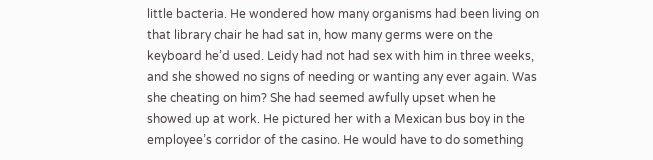little bacteria. He wondered how many organisms had been living on that library chair he had sat in, how many germs were on the keyboard he’d used. Leidy had not had sex with him in three weeks, and she showed no signs of needing or wanting any ever again. Was she cheating on him? She had seemed awfully upset when he showed up at work. He pictured her with a Mexican bus boy in the employee’s corridor of the casino. He would have to do something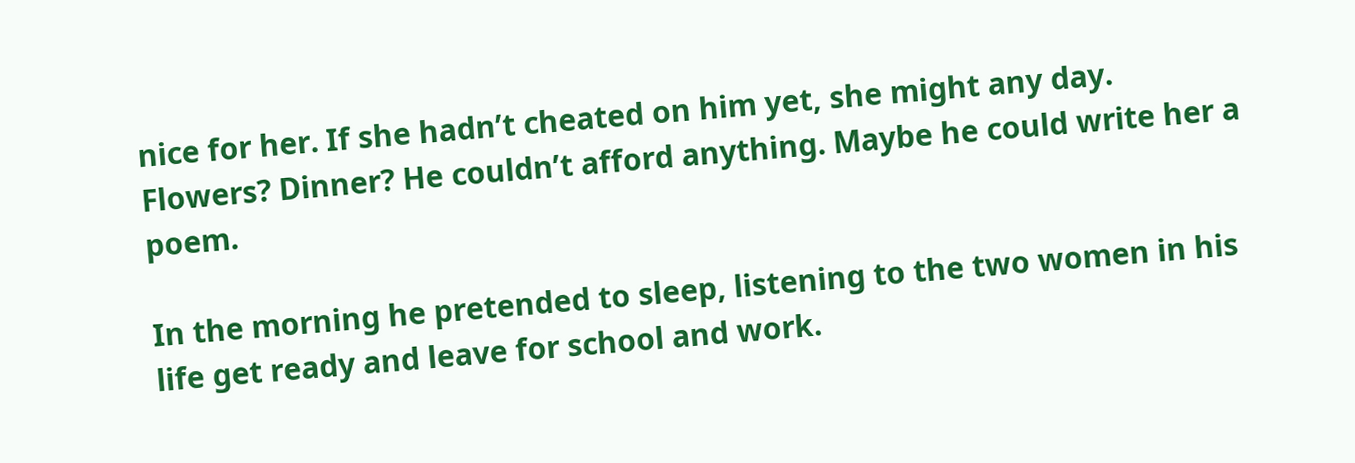nice for her. If she hadn’t cheated on him yet, she might any day. Flowers? Dinner? He couldn’t afford anything. Maybe he could write her a poem.

In the morning he pretended to sleep, listening to the two women in his life get ready and leave for school and work.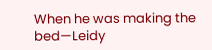When he was making the bed—Leidy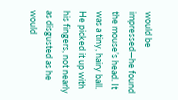would be impressed—he found the mouse’s head. It was a tiny, hairy ball. He picked it up with his fingers, not nearly as disgusted as he would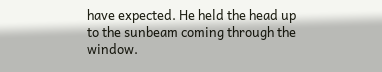have expected. He held the head up to the sunbeam coming through the window.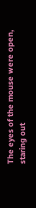The eyes of the mouse were open, staring out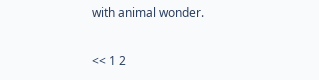with animal wonder.

<< 1 2